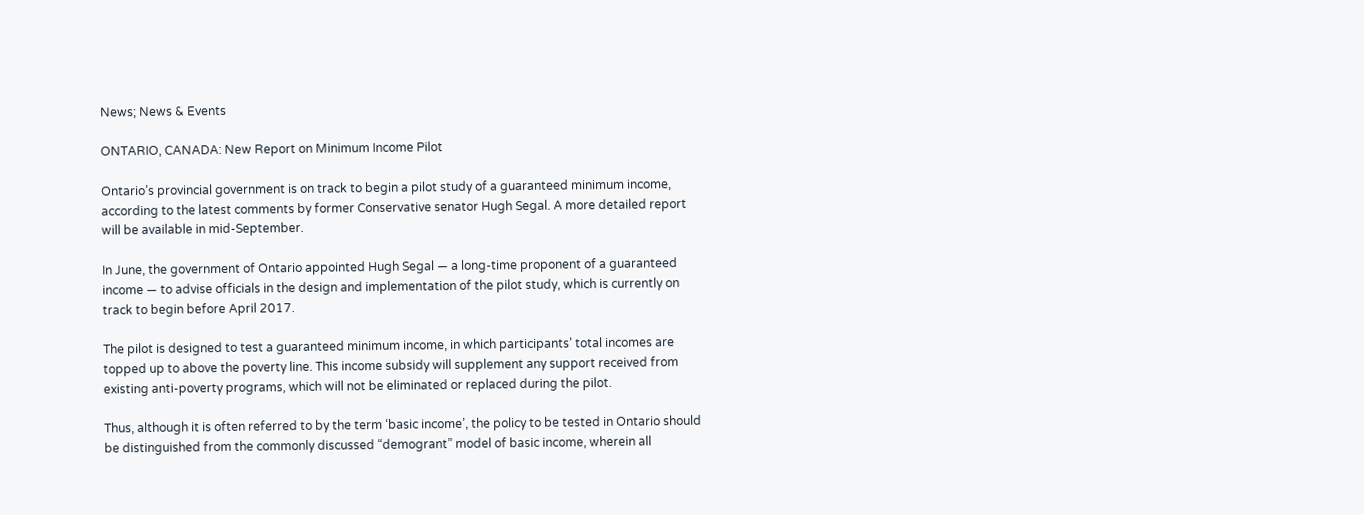News; News & Events

ONTARIO, CANADA: New Report on Minimum Income Pilot

Ontario’s provincial government is on track to begin a pilot study of a guaranteed minimum income, according to the latest comments by former Conservative senator Hugh Segal. A more detailed report will be available in mid-September.

In June, the government of Ontario appointed Hugh Segal — a long-time proponent of a guaranteed income — to advise officials in the design and implementation of the pilot study, which is currently on track to begin before April 2017.

The pilot is designed to test a guaranteed minimum income, in which participants’ total incomes are topped up to above the poverty line. This income subsidy will supplement any support received from existing anti-poverty programs, which will not be eliminated or replaced during the pilot.

Thus, although it is often referred to by the term ‘basic income’, the policy to be tested in Ontario should be distinguished from the commonly discussed “demogrant” model of basic income, wherein all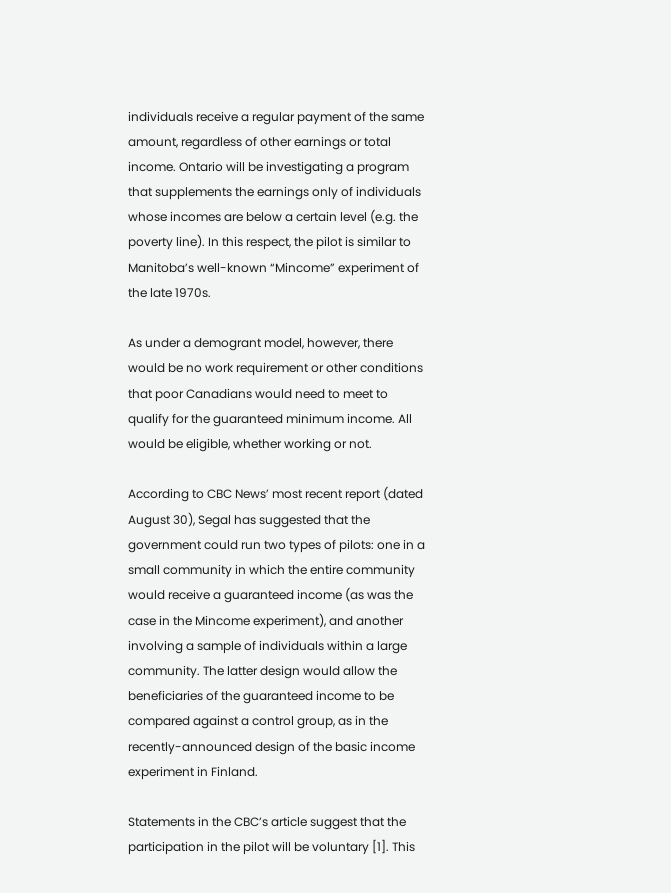individuals receive a regular payment of the same amount, regardless of other earnings or total income. Ontario will be investigating a program that supplements the earnings only of individuals whose incomes are below a certain level (e.g. the poverty line). In this respect, the pilot is similar to Manitoba’s well-known “Mincome” experiment of the late 1970s.

As under a demogrant model, however, there would be no work requirement or other conditions that poor Canadians would need to meet to qualify for the guaranteed minimum income. All would be eligible, whether working or not.

According to CBC News’ most recent report (dated August 30), Segal has suggested that the government could run two types of pilots: one in a small community in which the entire community would receive a guaranteed income (as was the case in the Mincome experiment), and another involving a sample of individuals within a large community. The latter design would allow the beneficiaries of the guaranteed income to be compared against a control group, as in the recently-announced design of the basic income experiment in Finland.

Statements in the CBC’s article suggest that the participation in the pilot will be voluntary [1]. This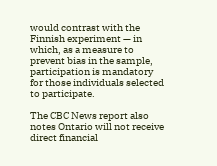would contrast with the Finnish experiment — in which, as a measure to prevent bias in the sample, participation is mandatory for those individuals selected to participate.

The CBC News report also notes Ontario will not receive direct financial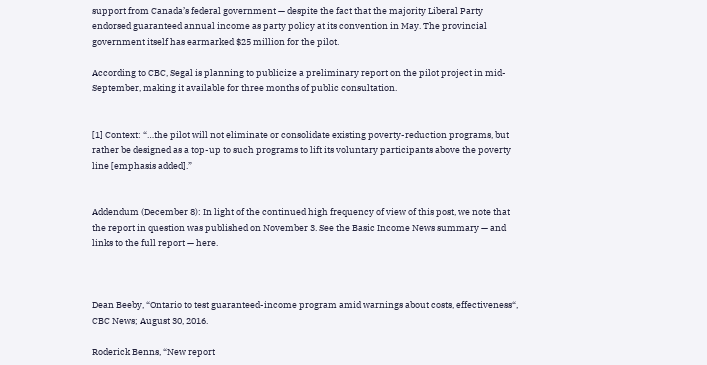support from Canada’s federal government — despite the fact that the majority Liberal Party endorsed guaranteed annual income as party policy at its convention in May. The provincial government itself has earmarked $25 million for the pilot.

According to CBC, Segal is planning to publicize a preliminary report on the pilot project in mid-September, making it available for three months of public consultation.


[1] Context: “…the pilot will not eliminate or consolidate existing poverty-reduction programs, but rather be designed as a top-up to such programs to lift its voluntary participants above the poverty line [emphasis added].”


Addendum (December 8): In light of the continued high frequency of view of this post, we note that the report in question was published on November 3. See the Basic Income News summary — and links to the full report — here.



Dean Beeby, “Ontario to test guaranteed-income program amid warnings about costs, effectiveness“, CBC News; August 30, 2016.

Roderick Benns, “New report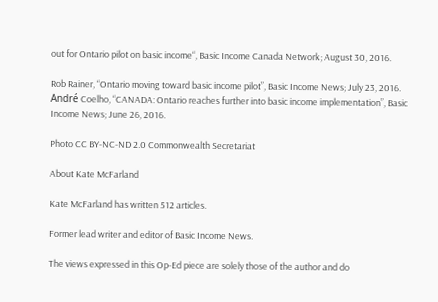out for Ontario pilot on basic income“, Basic Income Canada Network; August 30, 2016.

Rob Rainer, “Ontario moving toward basic income pilot”, Basic Income News; July 23, 2016.
André Coelho, “CANADA: Ontario reaches further into basic income implementation”, Basic Income News; June 26, 2016.

Photo CC BY-NC-ND 2.0 Commonwealth Secretariat

About Kate McFarland

Kate McFarland has written 512 articles.

Former lead writer and editor of Basic Income News.

The views expressed in this Op-Ed piece are solely those of the author and do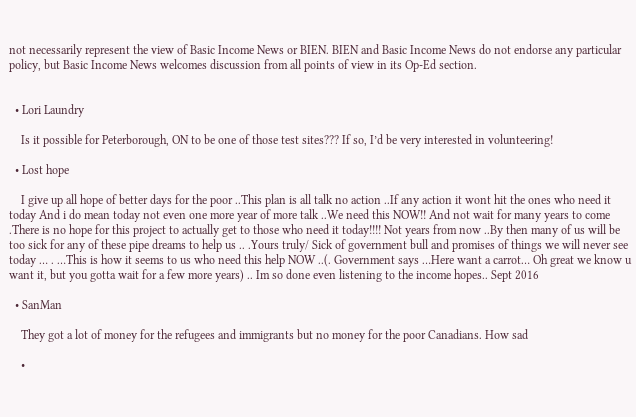not necessarily represent the view of Basic Income News or BIEN. BIEN and Basic Income News do not endorse any particular policy, but Basic Income News welcomes discussion from all points of view in its Op-Ed section.


  • Lori Laundry

    Is it possible for Peterborough, ON to be one of those test sites??? If so, I’d be very interested in volunteering!

  • Lost hope

    I give up all hope of better days for the poor ..This plan is all talk no action ..If any action it wont hit the ones who need it today And i do mean today not even one more year of more talk ..We need this NOW!! And not wait for many years to come .There is no hope for this project to actually get to those who need it today!!!! Not years from now ..By then many of us will be too sick for any of these pipe dreams to help us .. .Yours truly/ Sick of government bull and promises of things we will never see today … . …This is how it seems to us who need this help NOW ..(. Government says …Here want a carrot… Oh great we know u want it, but you gotta wait for a few more years) .. Im so done even listening to the income hopes.. Sept 2016

  • SanMan

    They got a lot of money for the refugees and immigrants but no money for the poor Canadians. How sad

    •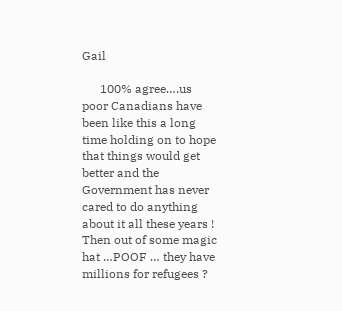Gail

      100% agree….us poor Canadians have been like this a long time holding on to hope that things would get better and the Government has never cared to do anything about it all these years ! Then out of some magic hat …POOF … they have millions for refugees ?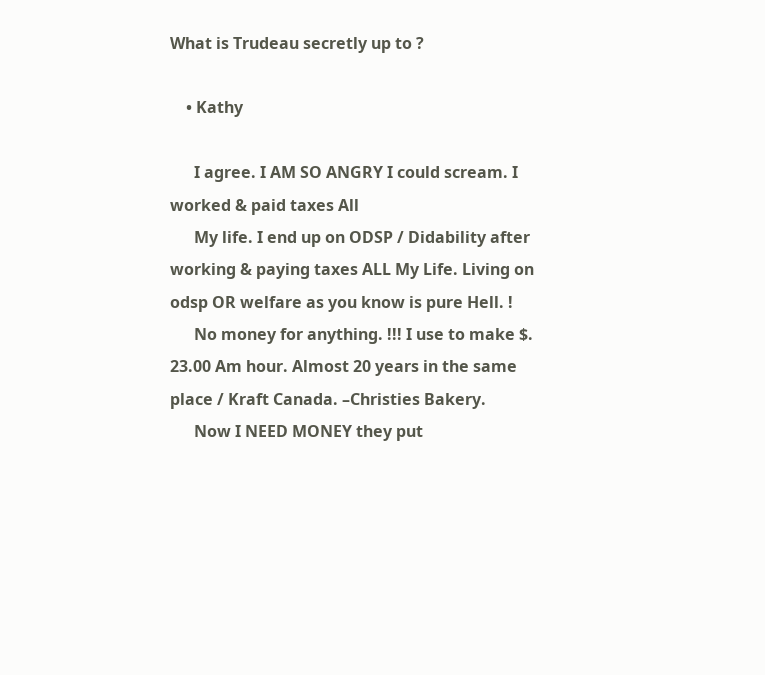What is Trudeau secretly up to ?

    • Kathy

      I agree. I AM SO ANGRY I could scream. I worked & paid taxes All
      My life. I end up on ODSP / Didability after working & paying taxes ALL My Life. Living on odsp OR welfare as you know is pure Hell. !
      No money for anything. !!! I use to make $. 23.00 Am hour. Almost 20 years in the same place / Kraft Canada. –Christies Bakery.
      Now I NEED MONEY they put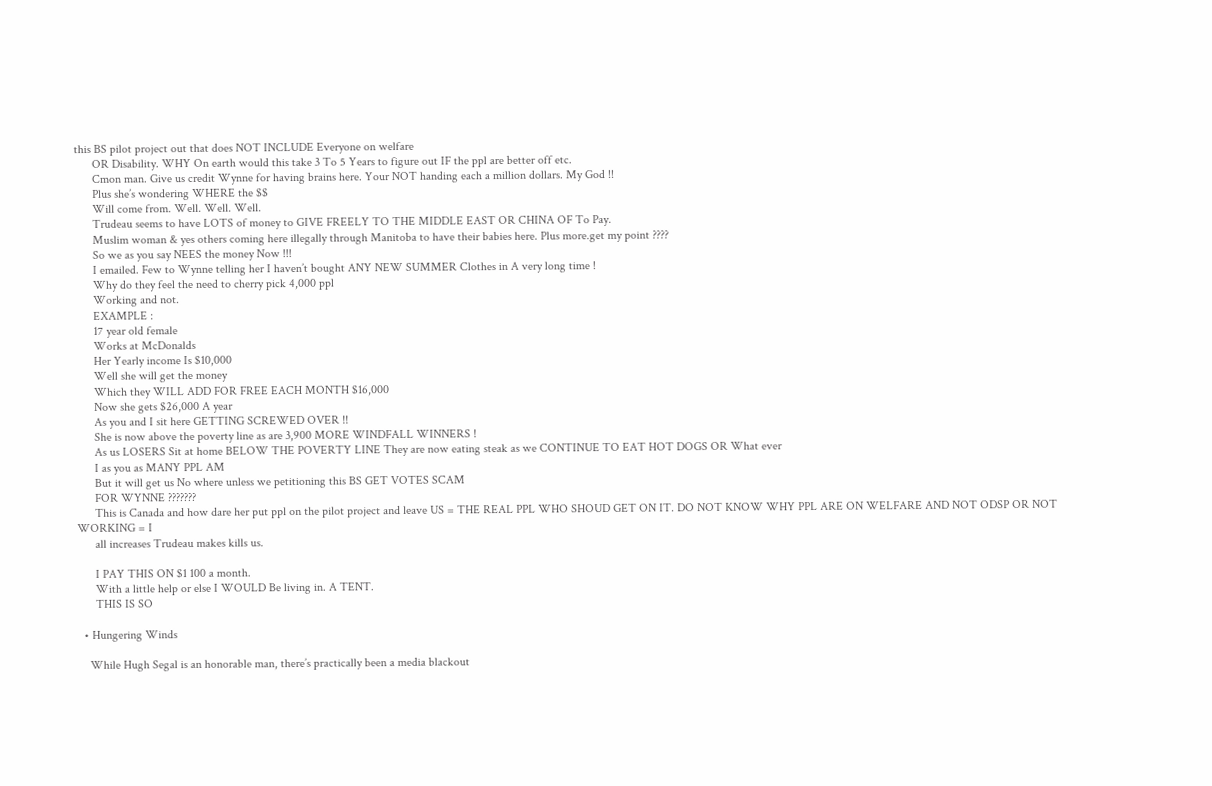this BS pilot project out that does NOT INCLUDE Everyone on welfare
      OR Disability. WHY On earth would this take 3 To 5 Years to figure out IF the ppl are better off etc.
      Cmon man. Give us credit Wynne for having brains here. Your NOT handing each a million dollars. My God !!
      Plus she’s wondering WHERE the $$
      Will come from. Well. Well. Well.
      Trudeau seems to have LOTS of money to GIVE FREELY TO THE MIDDLE EAST OR CHINA OF To Pay.
      Muslim woman & yes others coming here illegally through Manitoba to have their babies here. Plus more.get my point ????
      So we as you say NEES the money Now !!!
      I emailed. Few to Wynne telling her I haven’t bought ANY NEW SUMMER Clothes in A very long time !
      Why do they feel the need to cherry pick 4,000 ppl
      Working and not.
      EXAMPLE :
      17 year old female
      Works at McDonalds
      Her Yearly income Is $10,000
      Well she will get the money
      Which they WILL ADD FOR FREE EACH MONTH $16,000
      Now she gets $26,000 A year
      As you and I sit here GETTING SCREWED OVER !!
      She is now above the poverty line as are 3,900 MORE WINDFALL WINNERS !
      As us LOSERS Sit at home BELOW THE POVERTY LINE They are now eating steak as we CONTINUE TO EAT HOT DOGS OR What ever
      I as you as MANY PPL AM
      But it will get us No where unless we petitioning this BS GET VOTES SCAM
      FOR WYNNE ???????
      This is Canada and how dare her put ppl on the pilot project and leave US = THE REAL PPL WHO SHOUD GET ON IT. DO NOT KNOW WHY PPL ARE ON WELFARE AND NOT ODSP OR NOT WORKING = I
      all increases Trudeau makes kills us.

      I PAY THIS ON $1 100 a month.
      With a little help or else I WOULD Be living in. A TENT.
      THIS IS SO

  • Hungering Winds

    While Hugh Segal is an honorable man, there’s practically been a media blackout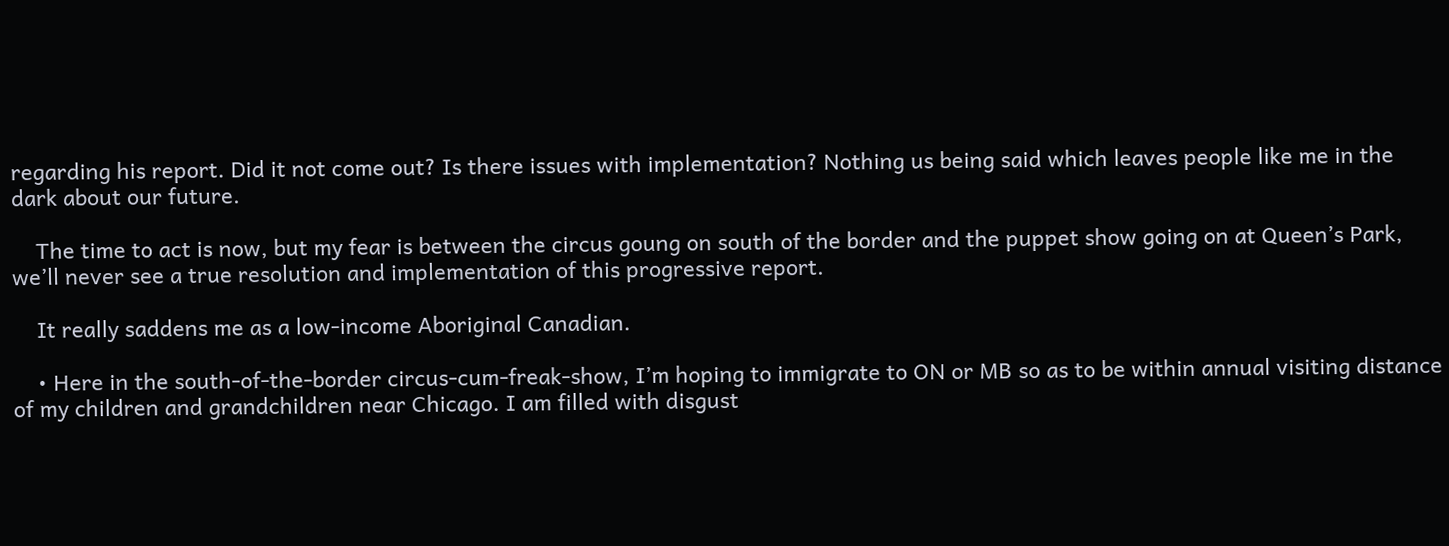regarding his report. Did it not come out? Is there issues with implementation? Nothing us being said which leaves people like me in the dark about our future.

    The time to act is now, but my fear is between the circus goung on south of the border and the puppet show going on at Queen’s Park, we’ll never see a true resolution and implementation of this progressive report.

    It really saddens me as a low-income Aboriginal Canadian.

    • Here in the south-of-the-border circus-cum-freak-show, I’m hoping to immigrate to ON or MB so as to be within annual visiting distance of my children and grandchildren near Chicago. I am filled with disgust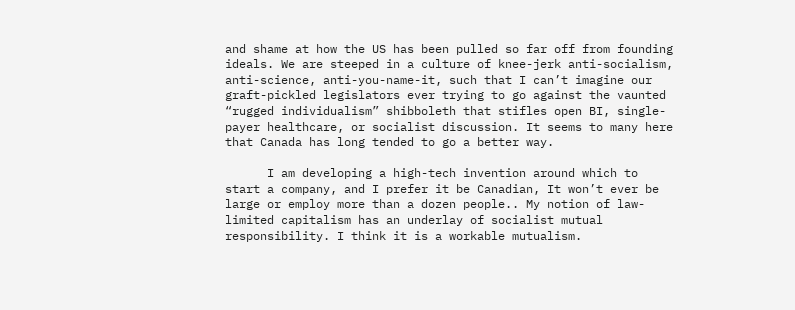and shame at how the US has been pulled so far off from founding ideals. We are steeped in a culture of knee-jerk anti-socialism, anti-science, anti-you-name-it, such that I can’t imagine our graft-pickled legislators ever trying to go against the vaunted “rugged individualism” shibboleth that stifles open BI, single-payer healthcare, or socialist discussion. It seems to many here that Canada has long tended to go a better way.

      I am developing a high-tech invention around which to start a company, and I prefer it be Canadian, It won’t ever be large or employ more than a dozen people.. My notion of law-limited capitalism has an underlay of socialist mutual responsibility. I think it is a workable mutualism.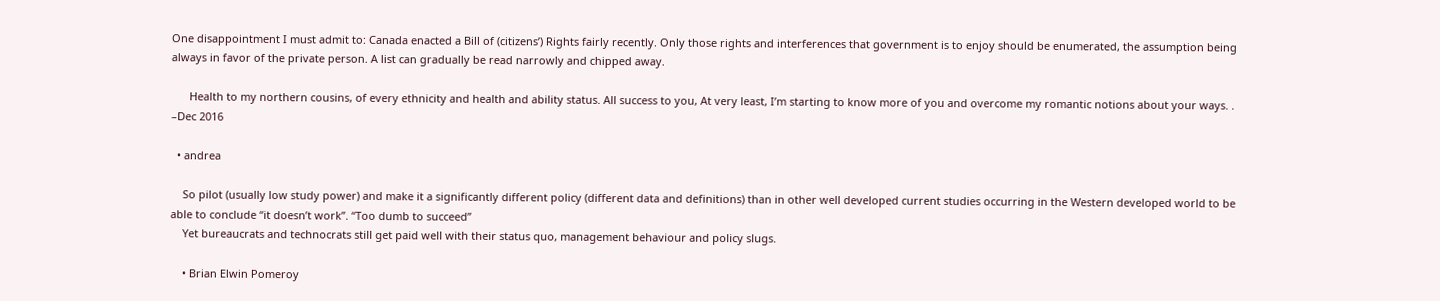One disappointment I must admit to: Canada enacted a Bill of (citizens’) Rights fairly recently. Only those rights and interferences that government is to enjoy should be enumerated, the assumption being always in favor of the private person. A list can gradually be read narrowly and chipped away.

      Health to my northern cousins, of every ethnicity and health and ability status. All success to you, At very least, I’m starting to know more of you and overcome my romantic notions about your ways. . –Dec 2016

  • andrea

    So pilot (usually low study power) and make it a significantly different policy (different data and definitions) than in other well developed current studies occurring in the Western developed world to be able to conclude “it doesn’t work”. “Too dumb to succeed”
    Yet bureaucrats and technocrats still get paid well with their status quo, management behaviour and policy slugs.

    • Brian Elwin Pomeroy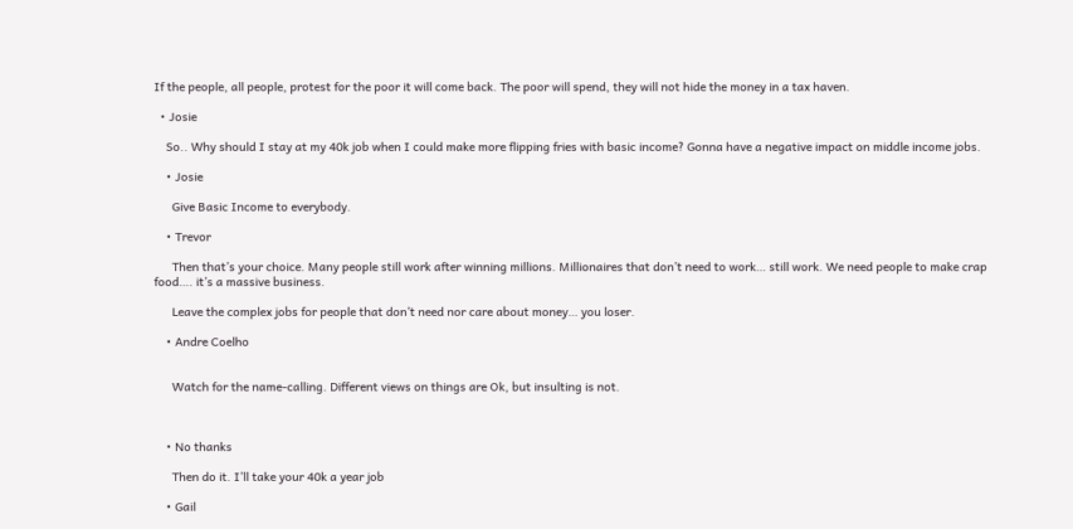If the people, all people, protest for the poor it will come back. The poor will spend, they will not hide the money in a tax haven.

  • Josie

    So.. Why should I stay at my 40k job when I could make more flipping fries with basic income? Gonna have a negative impact on middle income jobs.

    • Josie

      Give Basic Income to everybody.

    • Trevor

      Then that’s your choice. Many people still work after winning millions. Millionaires that don’t need to work… still work. We need people to make crap food…. it’s a massive business.

      Leave the complex jobs for people that don’t need nor care about money… you loser.

    • Andre Coelho


      Watch for the name-calling. Different views on things are Ok, but insulting is not.



    • No thanks

      Then do it. I’ll take your 40k a year job

    • Gail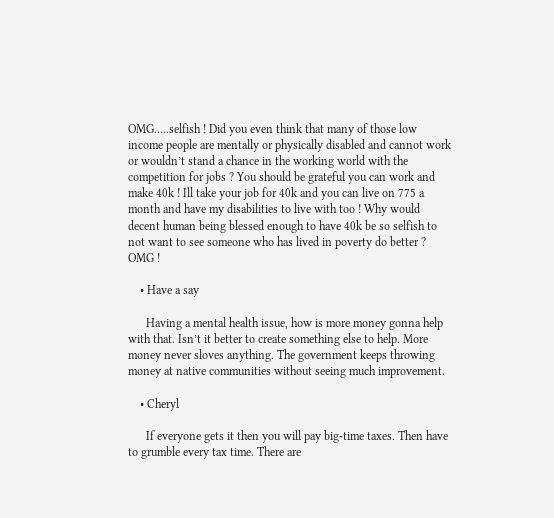OMG…..selfish ! Did you even think that many of those low income people are mentally or physically disabled and cannot work or wouldn’t stand a chance in the working world with the competition for jobs ? You should be grateful you can work and make 40k ! Ill take your job for 40k and you can live on 775 a month and have my disabilities to live with too ! Why would decent human being blessed enough to have 40k be so selfish to not want to see someone who has lived in poverty do better ? OMG !

    • Have a say

      Having a mental health issue, how is more money gonna help with that. Isn’t it better to create something else to help. More money never sloves anything. The government keeps throwing money at native communities without seeing much improvement.

    • Cheryl

      If everyone gets it then you will pay big-time taxes. Then have to grumble every tax time. There are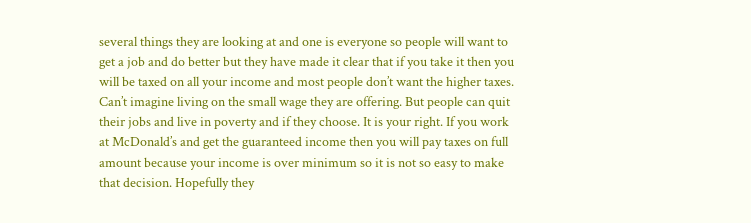several things they are looking at and one is everyone so people will want to get a job and do better but they have made it clear that if you take it then you will be taxed on all your income and most people don’t want the higher taxes. Can’t imagine living on the small wage they are offering. But people can quit their jobs and live in poverty and if they choose. It is your right. If you work at McDonald’s and get the guaranteed income then you will pay taxes on full amount because your income is over minimum so it is not so easy to make that decision. Hopefully they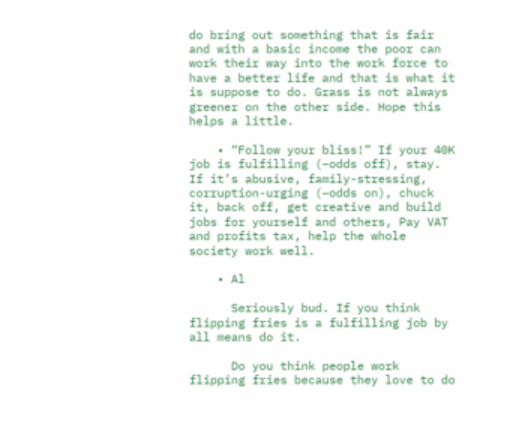do bring out something that is fair and with a basic income the poor can work their way into the work force to have a better life and that is what it is suppose to do. Grass is not always greener on the other side. Hope this helps a little.

    • “Follow your bliss!” If your 40K job is fulfilling (–odds off), stay. If it’s abusive, family-stressing, corruption-urging (–odds on), chuck it, back off, get creative and build jobs for yourself and others, Pay VAT and profits tax, help the whole society work well.

    • Al

      Seriously bud. If you think flipping fries is a fulfilling job by all means do it.

      Do you think people work flipping fries because they love to do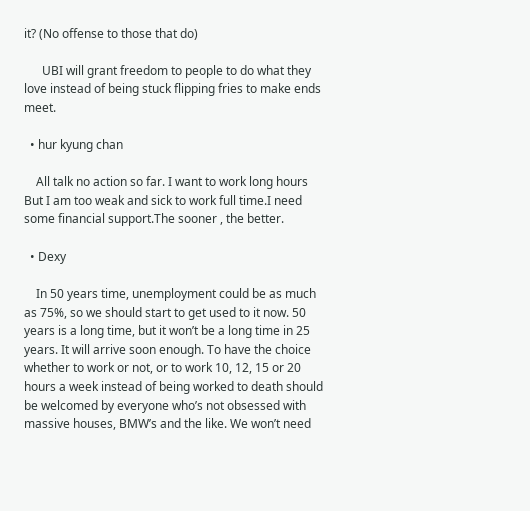it? (No offense to those that do)

      UBI will grant freedom to people to do what they love instead of being stuck flipping fries to make ends meet.

  • hur kyung chan

    All talk no action so far. I want to work long hours But I am too weak and sick to work full time.I need some financial support.The sooner , the better.

  • Dexy

    In 50 years time, unemployment could be as much as 75%, so we should start to get used to it now. 50 years is a long time, but it won’t be a long time in 25 years. It will arrive soon enough. To have the choice whether to work or not, or to work 10, 12, 15 or 20 hours a week instead of being worked to death should be welcomed by everyone who’s not obsessed with massive houses, BMW’s and the like. We won’t need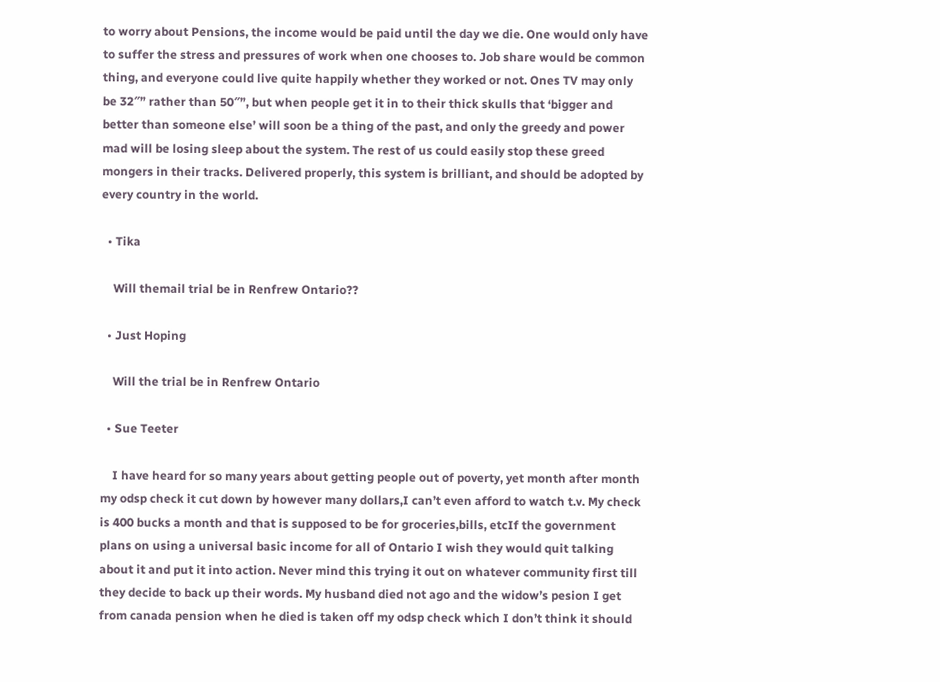to worry about Pensions, the income would be paid until the day we die. One would only have to suffer the stress and pressures of work when one chooses to. Job share would be common thing, and everyone could live quite happily whether they worked or not. Ones TV may only be 32″” rather than 50″”, but when people get it in to their thick skulls that ‘bigger and better than someone else’ will soon be a thing of the past, and only the greedy and power mad will be losing sleep about the system. The rest of us could easily stop these greed mongers in their tracks. Delivered properly, this system is brilliant, and should be adopted by every country in the world.

  • Tika

    Will themail trial be in Renfrew Ontario??

  • Just Hoping

    Will the trial be in Renfrew Ontario

  • Sue Teeter

    I have heard for so many years about getting people out of poverty, yet month after month my odsp check it cut down by however many dollars,I can’t even afford to watch t.v. My check is 400 bucks a month and that is supposed to be for groceries,bills, etcIf the government plans on using a universal basic income for all of Ontario I wish they would quit talking about it and put it into action. Never mind this trying it out on whatever community first till they decide to back up their words. My husband died not ago and the widow’s pesion I get from canada pension when he died is taken off my odsp check which I don’t think it should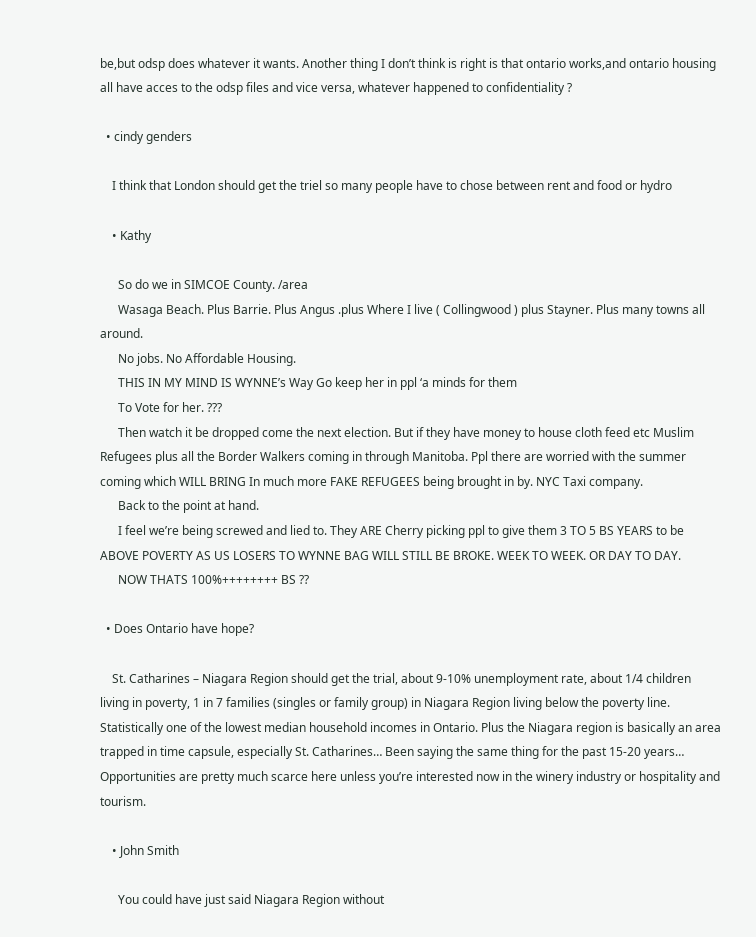be,but odsp does whatever it wants. Another thing I don’t think is right is that ontario works,and ontario housing all have acces to the odsp files and vice versa, whatever happened to confidentiality ?

  • cindy genders

    I think that London should get the triel so many people have to chose between rent and food or hydro

    • Kathy

      So do we in SIMCOE County. /area
      Wasaga Beach. Plus Barrie. Plus Angus .plus Where I live ( Collingwood ) plus Stayner. Plus many towns all around.
      No jobs. No Affordable Housing.
      THIS IN MY MIND IS WYNNE’s Way Go keep her in ppl ‘a minds for them
      To Vote for her. ???
      Then watch it be dropped come the next election. But if they have money to house cloth feed etc Muslim Refugees plus all the Border Walkers coming in through Manitoba. Ppl there are worried with the summer coming which WILL BRING In much more FAKE REFUGEES being brought in by. NYC Taxi company.
      Back to the point at hand.
      I feel we’re being screwed and lied to. They ARE Cherry picking ppl to give them 3 TO 5 BS YEARS to be ABOVE POVERTY AS US LOSERS TO WYNNE BAG WILL STILL BE BROKE. WEEK TO WEEK. OR DAY TO DAY.
      NOW THATS 100%++++++++ BS ??

  • Does Ontario have hope?

    St. Catharines – Niagara Region should get the trial, about 9-10% unemployment rate, about 1/4 children living in poverty, 1 in 7 families (singles or family group) in Niagara Region living below the poverty line. Statistically one of the lowest median household incomes in Ontario. Plus the Niagara region is basically an area trapped in time capsule, especially St. Catharines… Been saying the same thing for the past 15-20 years… Opportunities are pretty much scarce here unless you’re interested now in the winery industry or hospitality and tourism.

    • John Smith

      You could have just said Niagara Region without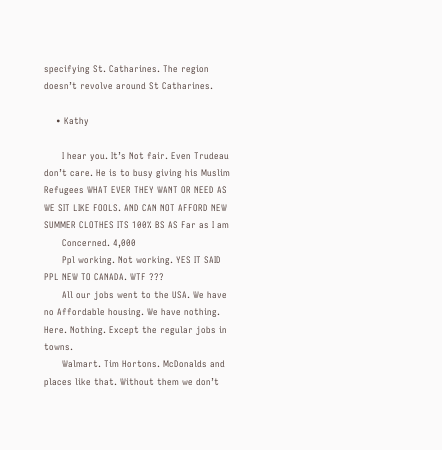specifying St. Catharines. The region doesn’t revolve around St Catharines.

    • Kathy

      I hear you. It’s Not fair. Even Trudeau don’t care. He is to busy giving his Muslim Refugees WHAT EVER THEY WANT OR NEED AS WE SIT LIKE FOOLS. AND CAN NOT AFFORD NEW SUMMER CLOTHES ITS 100% BS AS Far as I am
      Concerned. 4,000
      Ppl working. Not working. YES IT SAID PPL NEW TO CANADA. WTF ???
      All our jobs went to the USA. We have no Affordable housing. We have nothing. Here. Nothing. Except the regular jobs in towns.
      Walmart. Tim Hortons. McDonalds and places like that. Without them we don’t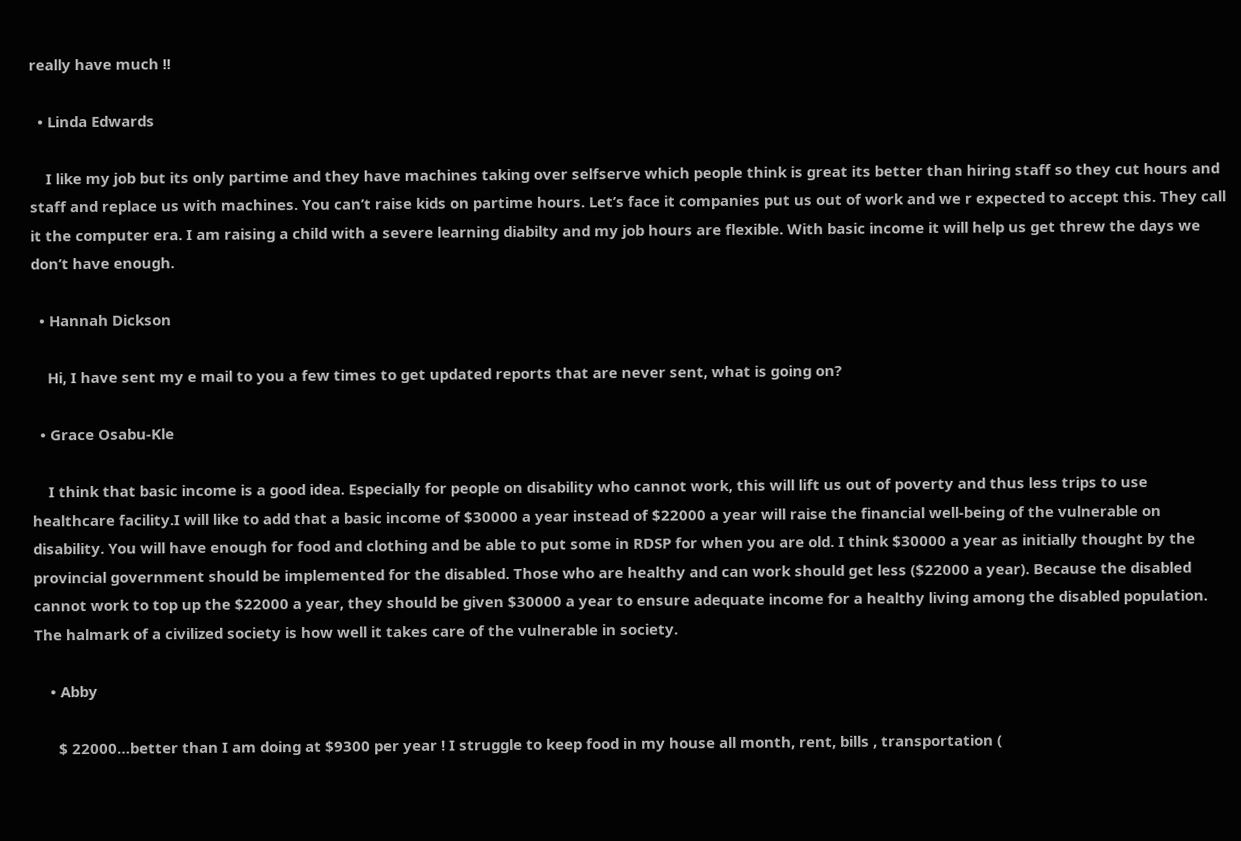really have much !!

  • Linda Edwards

    I like my job but its only partime and they have machines taking over selfserve which people think is great its better than hiring staff so they cut hours and staff and replace us with machines. You can’t raise kids on partime hours. Let’s face it companies put us out of work and we r expected to accept this. They call it the computer era. I am raising a child with a severe learning diabilty and my job hours are flexible. With basic income it will help us get threw the days we don’t have enough.

  • Hannah Dickson

    Hi, I have sent my e mail to you a few times to get updated reports that are never sent, what is going on?

  • Grace Osabu-Kle

    I think that basic income is a good idea. Especially for people on disability who cannot work, this will lift us out of poverty and thus less trips to use healthcare facility.I will like to add that a basic income of $30000 a year instead of $22000 a year will raise the financial well-being of the vulnerable on disability. You will have enough for food and clothing and be able to put some in RDSP for when you are old. I think $30000 a year as initially thought by the provincial government should be implemented for the disabled. Those who are healthy and can work should get less ($22000 a year). Because the disabled cannot work to top up the $22000 a year, they should be given $30000 a year to ensure adequate income for a healthy living among the disabled population. The halmark of a civilized society is how well it takes care of the vulnerable in society.

    • Abby

      $ 22000…better than I am doing at $9300 per year ! I struggle to keep food in my house all month, rent, bills , transportation (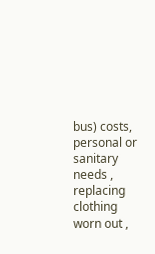bus) costs, personal or sanitary needs , replacing clothing worn out ,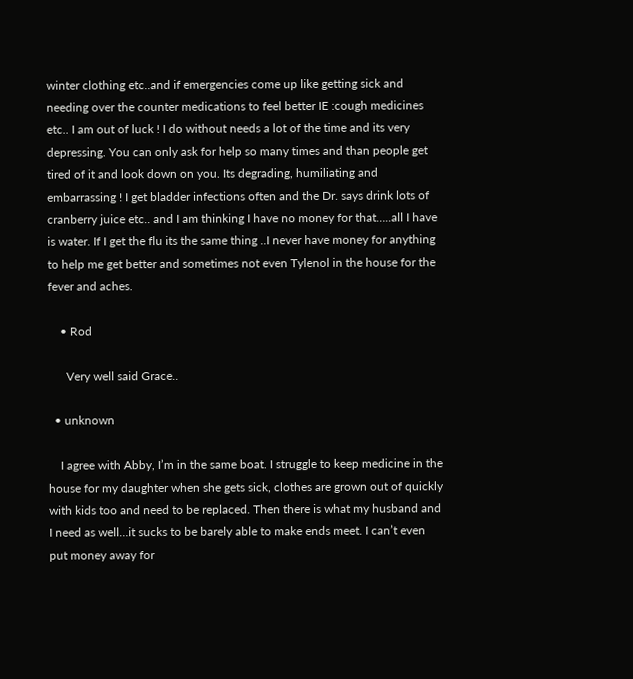winter clothing etc..and if emergencies come up like getting sick and needing over the counter medications to feel better IE :cough medicines etc.. I am out of luck ! I do without needs a lot of the time and its very depressing. You can only ask for help so many times and than people get tired of it and look down on you. Its degrading, humiliating and embarrassing ! I get bladder infections often and the Dr. says drink lots of cranberry juice etc.. and I am thinking I have no money for that…..all I have is water. If I get the flu its the same thing ..I never have money for anything to help me get better and sometimes not even Tylenol in the house for the fever and aches.

    • Rod

      Very well said Grace..

  • unknown

    I agree with Abby, I’m in the same boat. I struggle to keep medicine in the house for my daughter when she gets sick, clothes are grown out of quickly with kids too and need to be replaced. Then there is what my husband and I need as well…it sucks to be barely able to make ends meet. I can’t even put money away for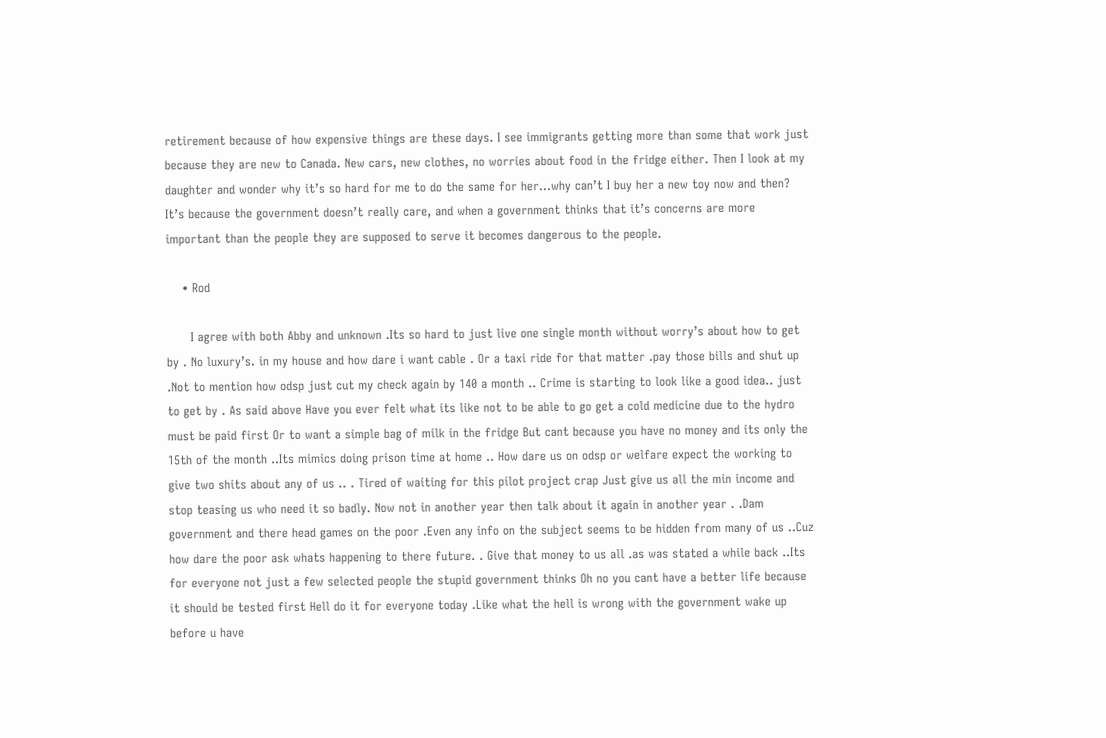retirement because of how expensive things are these days. I see immigrants getting more than some that work just because they are new to Canada. New cars, new clothes, no worries about food in the fridge either. Then I look at my daughter and wonder why it’s so hard for me to do the same for her…why can’t I buy her a new toy now and then? It’s because the government doesn’t really care, and when a government thinks that it’s concerns are more important than the people they are supposed to serve it becomes dangerous to the people.

    • Rod

      I agree with both Abby and unknown .Its so hard to just live one single month without worry’s about how to get by . No luxury’s. in my house and how dare i want cable . Or a taxi ride for that matter .pay those bills and shut up .Not to mention how odsp just cut my check again by 140 a month .. Crime is starting to look like a good idea.. just to get by . As said above Have you ever felt what its like not to be able to go get a cold medicine due to the hydro must be paid first Or to want a simple bag of milk in the fridge But cant because you have no money and its only the 15th of the month ..Its mimics doing prison time at home .. How dare us on odsp or welfare expect the working to give two shits about any of us .. . Tired of waiting for this pilot project crap Just give us all the min income and stop teasing us who need it so badly. Now not in another year then talk about it again in another year . .Dam government and there head games on the poor .Even any info on the subject seems to be hidden from many of us ..Cuz how dare the poor ask whats happening to there future. . Give that money to us all .as was stated a while back ..Its for everyone not just a few selected people the stupid government thinks Oh no you cant have a better life because it should be tested first Hell do it for everyone today .Like what the hell is wrong with the government wake up before u have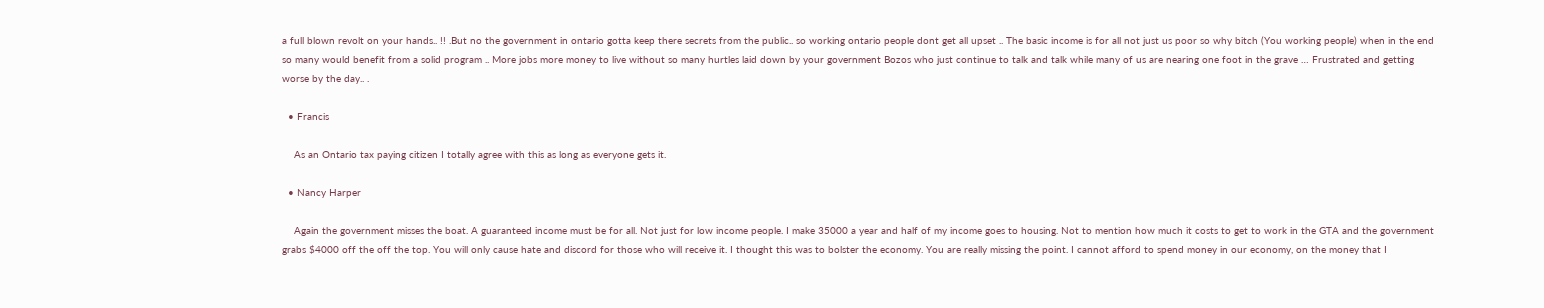a full blown revolt on your hands.. !! .But no the government in ontario gotta keep there secrets from the public.. so working ontario people dont get all upset .. The basic income is for all not just us poor so why bitch (You working people) when in the end so many would benefit from a solid program .. More jobs more money to live without so many hurtles laid down by your government Bozos who just continue to talk and talk while many of us are nearing one foot in the grave … Frustrated and getting worse by the day.. .

  • Francis

    As an Ontario tax paying citizen I totally agree with this as long as everyone gets it.

  • Nancy Harper

    Again the government misses the boat. A guaranteed income must be for all. Not just for low income people. I make 35000 a year and half of my income goes to housing. Not to mention how much it costs to get to work in the GTA and the government grabs $4000 off the off the top. You will only cause hate and discord for those who will receive it. I thought this was to bolster the economy. You are really missing the point. I cannot afford to spend money in our economy, on the money that I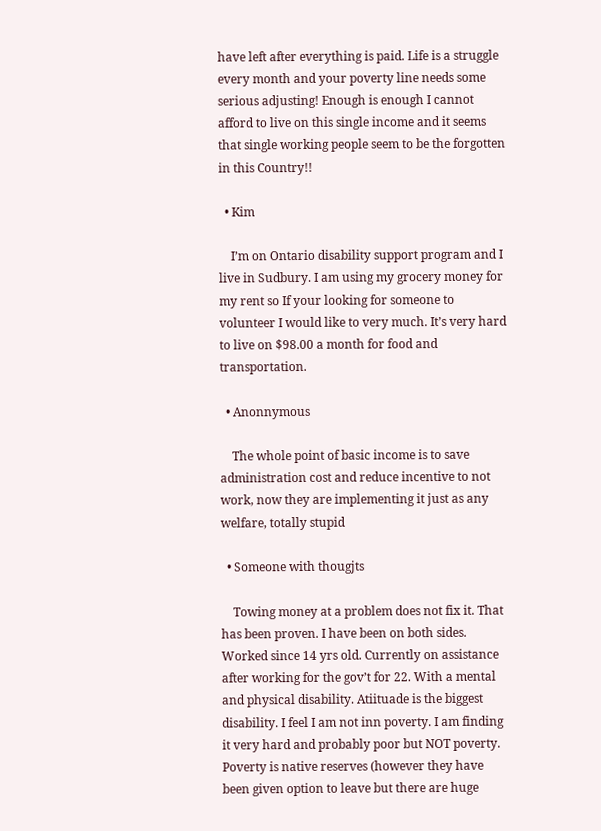have left after everything is paid. Life is a struggle every month and your poverty line needs some serious adjusting! Enough is enough I cannot afford to live on this single income and it seems that single working people seem to be the forgotten in this Country!!

  • Kim

    I’m on Ontario disability support program and I live in Sudbury. I am using my grocery money for my rent so If your looking for someone to volunteer I would like to very much. It’s very hard to live on $98.00 a month for food and transportation.

  • Anonnymous

    The whole point of basic income is to save administration cost and reduce incentive to not work, now they are implementing it just as any welfare, totally stupid

  • Someone with thougjts

    Towing money at a problem does not fix it. That has been proven. I have been on both sides. Worked since 14 yrs old. Currently on assistance after working for the gov’t for 22. With a mental and physical disability. Atiituade is the biggest disability. I feel I am not inn poverty. I am finding it very hard and probably poor but NOT poverty. Poverty is native reserves (however they have been given option to leave but there are huge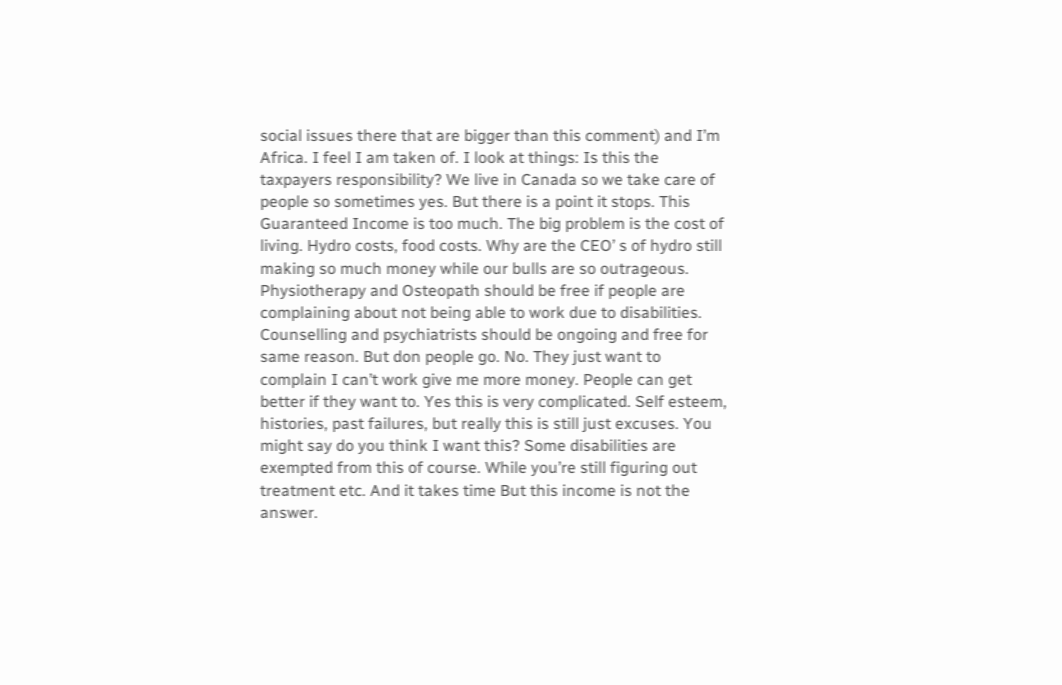social issues there that are bigger than this comment) and I’m Africa. I feel I am taken of. I look at things: Is this the taxpayers responsibility? We live in Canada so we take care of people so sometimes yes. But there is a point it stops. This Guaranteed Income is too much. The big problem is the cost of living. Hydro costs, food costs. Why are the CEO’ s of hydro still making so much money while our bulls are so outrageous. Physiotherapy and Osteopath should be free if people are complaining about not being able to work due to disabilities. Counselling and psychiatrists should be ongoing and free for same reason. But don people go. No. They just want to complain I can’t work give me more money. People can get better if they want to. Yes this is very complicated. Self esteem, histories, past failures, but really this is still just excuses. You might say do you think I want this? Some disabilities are exempted from this of course. While you’re still figuring out treatment etc. And it takes time But this income is not the answer.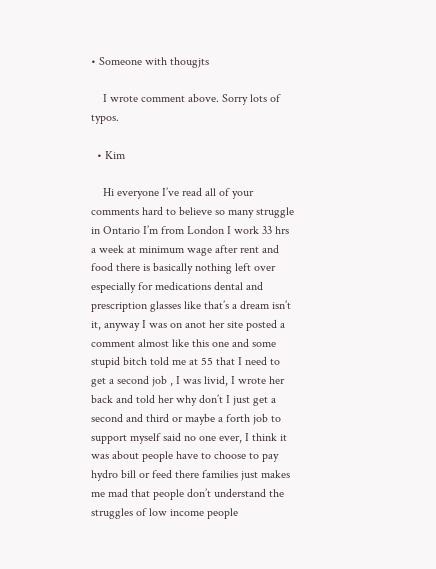• Someone with thougjts

    I wrote comment above. Sorry lots of typos.

  • Kim

    Hi everyone I’ve read all of your comments hard to believe so many struggle in Ontario I’m from London I work 33 hrs a week at minimum wage after rent and food there is basically nothing left over especially for medications dental and prescription glasses like that’s a dream isn’t it, anyway I was on anot her site posted a comment almost like this one and some stupid bitch told me at 55 that I need to get a second job , I was livid, I wrote her back and told her why don’t I just get a second and third or maybe a forth job to support myself said no one ever, I think it was about people have to choose to pay hydro bill or feed there families just makes me mad that people don’t understand the struggles of low income people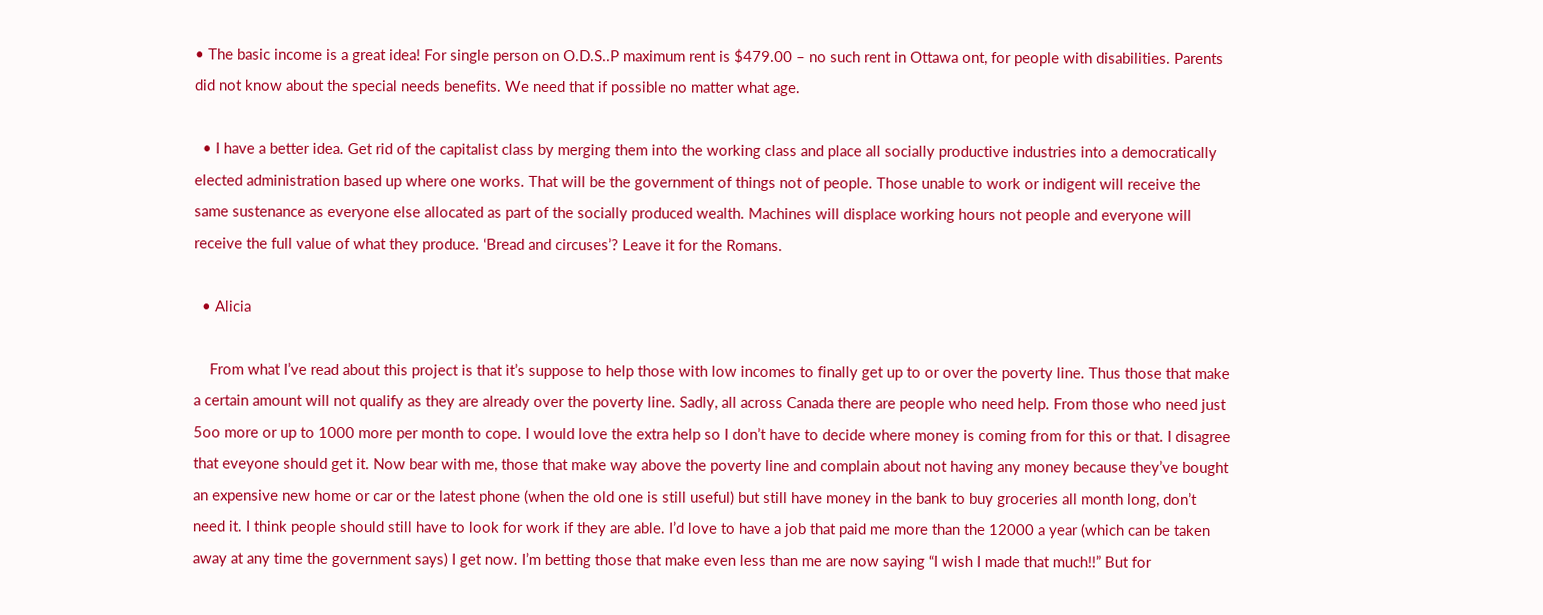• The basic income is a great idea! For single person on O.D.S..P maximum rent is $479.00 – no such rent in Ottawa ont, for people with disabilities. Parents did not know about the special needs benefits. We need that if possible no matter what age.

  • I have a better idea. Get rid of the capitalist class by merging them into the working class and place all socially productive industries into a democratically elected administration based up where one works. That will be the government of things not of people. Those unable to work or indigent will receive the same sustenance as everyone else allocated as part of the socially produced wealth. Machines will displace working hours not people and everyone will receive the full value of what they produce. ‘Bread and circuses’? Leave it for the Romans.

  • Alicia

    From what I’ve read about this project is that it’s suppose to help those with low incomes to finally get up to or over the poverty line. Thus those that make a certain amount will not qualify as they are already over the poverty line. Sadly, all across Canada there are people who need help. From those who need just 5oo more or up to 1000 more per month to cope. I would love the extra help so I don’t have to decide where money is coming from for this or that. I disagree that eveyone should get it. Now bear with me, those that make way above the poverty line and complain about not having any money because they’ve bought an expensive new home or car or the latest phone (when the old one is still useful) but still have money in the bank to buy groceries all month long, don’t need it. I think people should still have to look for work if they are able. I’d love to have a job that paid me more than the 12000 a year (which can be taken away at any time the government says) I get now. I’m betting those that make even less than me are now saying “I wish I made that much!!” But for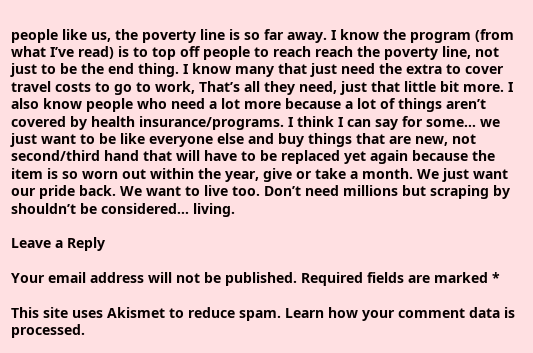people like us, the poverty line is so far away. I know the program (from what I’ve read) is to top off people to reach reach the poverty line, not just to be the end thing. I know many that just need the extra to cover travel costs to go to work, That’s all they need, just that little bit more. I also know people who need a lot more because a lot of things aren’t covered by health insurance/programs. I think I can say for some… we just want to be like everyone else and buy things that are new, not second/third hand that will have to be replaced yet again because the item is so worn out within the year, give or take a month. We just want our pride back. We want to live too. Don’t need millions but scraping by shouldn’t be considered… living.

Leave a Reply

Your email address will not be published. Required fields are marked *

This site uses Akismet to reduce spam. Learn how your comment data is processed.